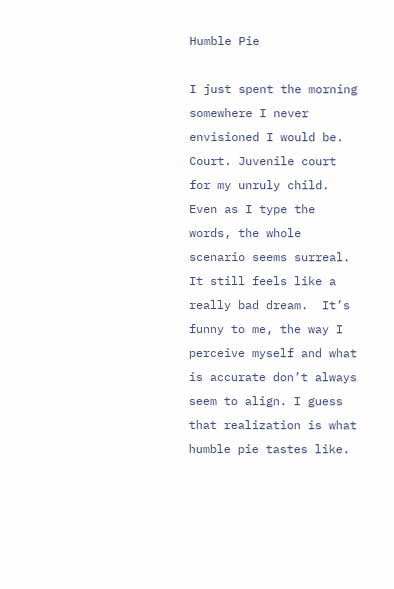Humble Pie

I just spent the morning somewhere I never envisioned I would be. Court. Juvenile court for my unruly child. Even as I type the words, the whole scenario seems surreal. It still feels like a really bad dream.  It’s funny to me, the way I perceive myself and what is accurate don’t always seem to align. I guess that realization is what humble pie tastes like.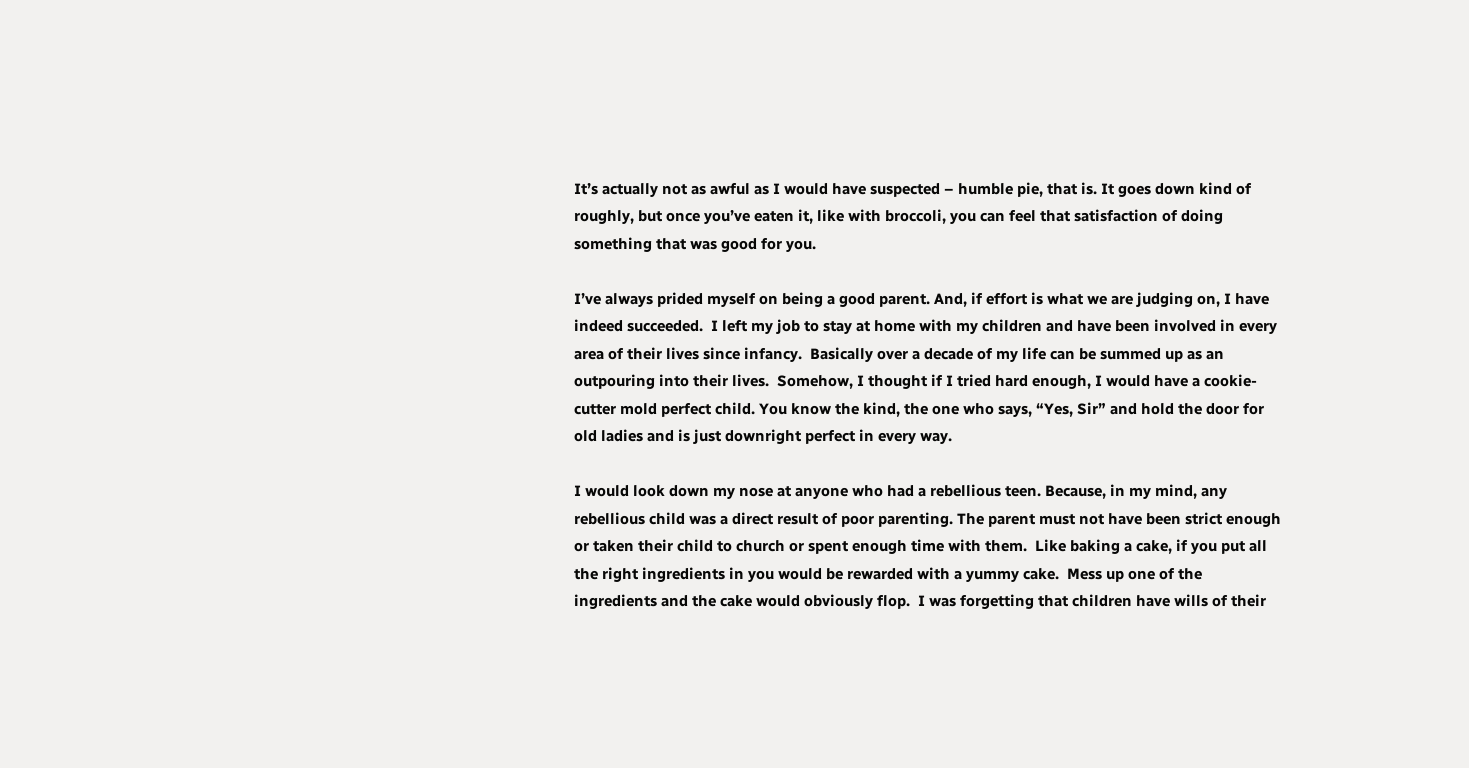It’s actually not as awful as I would have suspected – humble pie, that is. It goes down kind of roughly, but once you’ve eaten it, like with broccoli, you can feel that satisfaction of doing something that was good for you.

I’ve always prided myself on being a good parent. And, if effort is what we are judging on, I have indeed succeeded.  I left my job to stay at home with my children and have been involved in every area of their lives since infancy.  Basically over a decade of my life can be summed up as an outpouring into their lives.  Somehow, I thought if I tried hard enough, I would have a cookie-cutter mold perfect child. You know the kind, the one who says, “Yes, Sir” and hold the door for old ladies and is just downright perfect in every way.

I would look down my nose at anyone who had a rebellious teen. Because, in my mind, any rebellious child was a direct result of poor parenting. The parent must not have been strict enough or taken their child to church or spent enough time with them.  Like baking a cake, if you put all the right ingredients in you would be rewarded with a yummy cake.  Mess up one of the ingredients and the cake would obviously flop.  I was forgetting that children have wills of their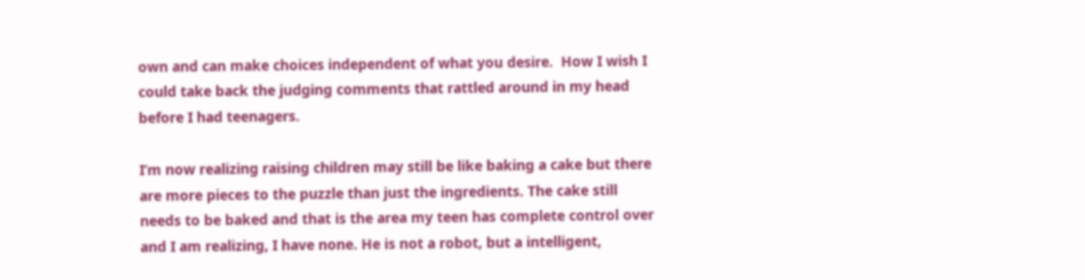own and can make choices independent of what you desire.  How I wish I could take back the judging comments that rattled around in my head before I had teenagers.

I’m now realizing raising children may still be like baking a cake but there are more pieces to the puzzle than just the ingredients. The cake still needs to be baked and that is the area my teen has complete control over and I am realizing, I have none. He is not a robot, but a intelligent,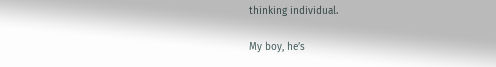thinking individual.

My boy, he’s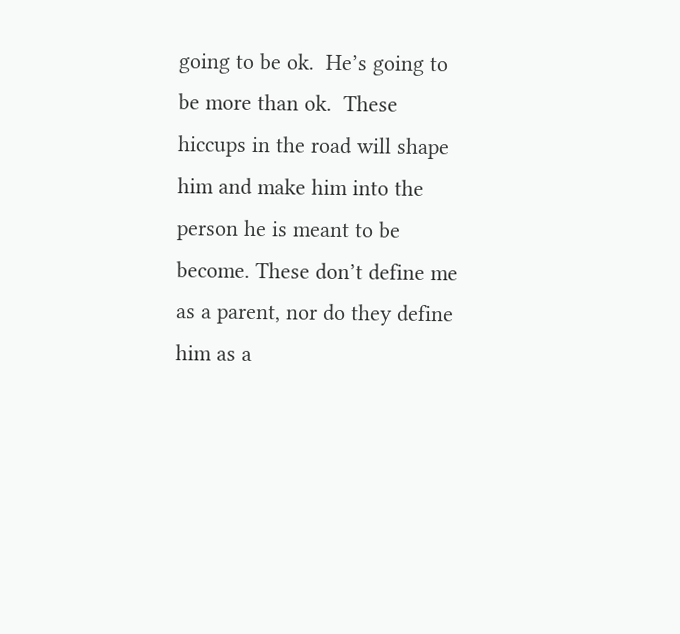going to be ok.  He’s going to be more than ok.  These hiccups in the road will shape him and make him into the person he is meant to be become. These don’t define me as a parent, nor do they define him as a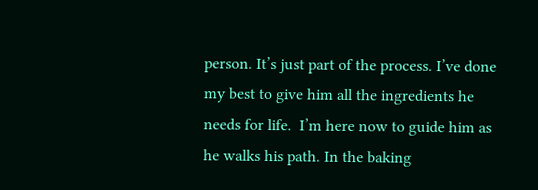person. It’s just part of the process. I’ve done my best to give him all the ingredients he needs for life.  I’m here now to guide him as he walks his path. In the baking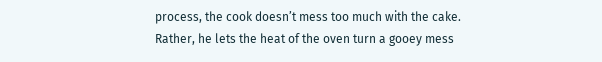process, the cook doesn’t mess too much with the cake. Rather, he lets the heat of the oven turn a gooey mess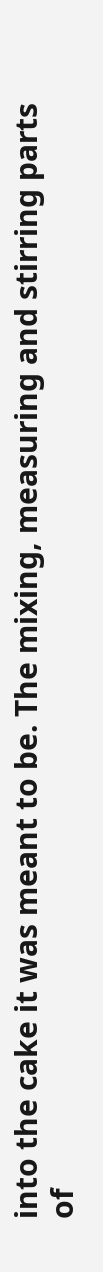into the cake it was meant to be. The mixing, measuring and stirring parts of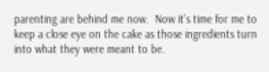parenting are behind me now.  Now it’s time for me to keep a close eye on the cake as those ingredients turn into what they were meant to be.